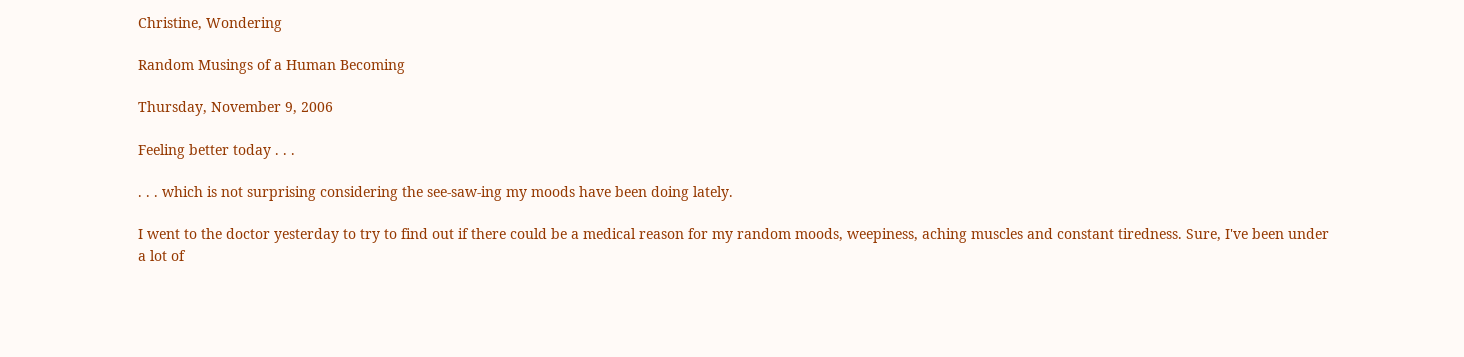Christine, Wondering

Random Musings of a Human Becoming

Thursday, November 9, 2006

Feeling better today . . .

. . . which is not surprising considering the see-saw-ing my moods have been doing lately.

I went to the doctor yesterday to try to find out if there could be a medical reason for my random moods, weepiness, aching muscles and constant tiredness. Sure, I've been under a lot of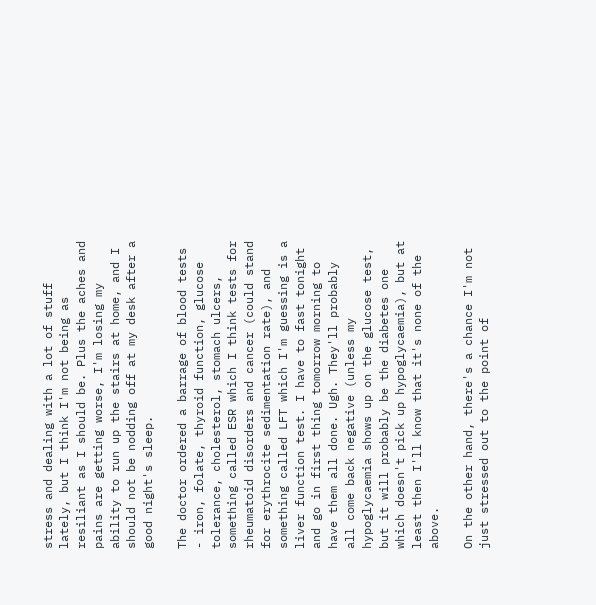stress and dealing with a lot of stuff lately, but I think I'm not being as resiliant as I should be. Plus the aches and pains are getting worse, I'm losing my ability to run up the stairs at home, and I should not be nodding off at my desk after a good night's sleep.

The doctor ordered a barrage of blood tests - iron, folate, thyroid function, glucose tolerance, cholesterol, stomach ulcers, something called ESR which I think tests for rheumatoid disorders and cancer (could stand for erythrocite sedimentation rate), and something called LFT which I'm guessing is a liver function test. I have to fast tonight and go in first thing tomorrow morning to have them all done. Ugh. They'll probably all come back negative (unless my hypoglycaemia shows up on the glucose test, but it will probably be the diabetes one which doesn't pick up hypoglycaemia), but at least then I'll know that it's none of the above.

On the other hand, there's a chance I'm not just stressed out to the point of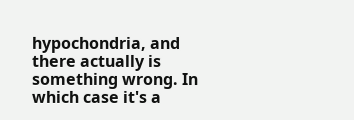hypochondria, and there actually is something wrong. In which case it's a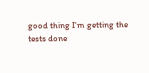good thing I'm getting the tests done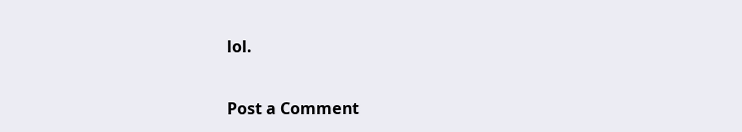lol.


Post a Comment